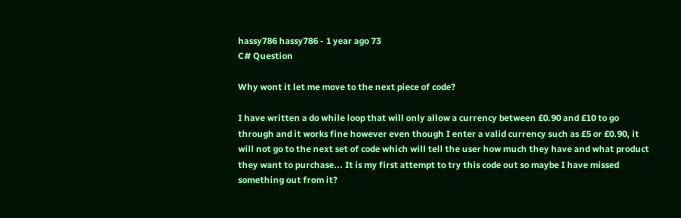hassy786 hassy786 - 1 year ago 73
C# Question

Why wont it let me move to the next piece of code?

I have written a do while loop that will only allow a currency between £0.90 and £10 to go through and it works fine however even though I enter a valid currency such as £5 or £0.90, it will not go to the next set of code which will tell the user how much they have and what product they want to purchase... It is my first attempt to try this code out so maybe I have missed something out from it?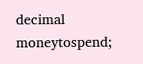decimal moneytospend;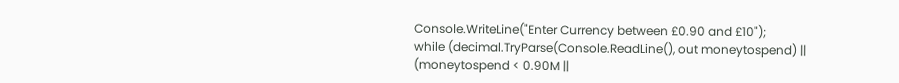Console.WriteLine("Enter Currency between £0.90 and £10");
while (decimal.TryParse(Console.ReadLine(), out moneytospend) ||
(moneytospend < 0.90M ||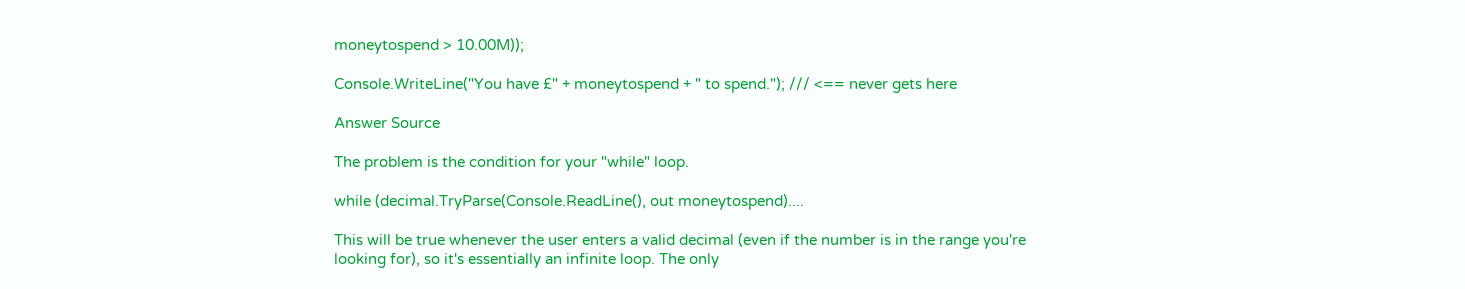moneytospend > 10.00M));

Console.WriteLine("You have £" + moneytospend + " to spend."); /// <== never gets here

Answer Source

The problem is the condition for your "while" loop.

while (decimal.TryParse(Console.ReadLine(), out moneytospend)....

This will be true whenever the user enters a valid decimal (even if the number is in the range you're looking for), so it's essentially an infinite loop. The only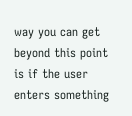way you can get beyond this point is if the user enters something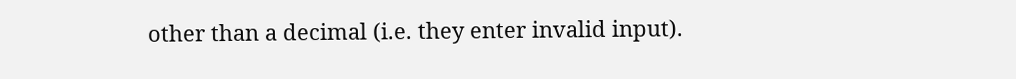other than a decimal (i.e. they enter invalid input).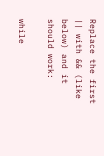Replace the first || with && (like below) and it should work:

while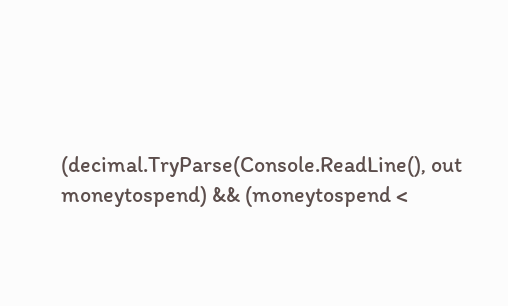(decimal.TryParse(Console.ReadLine(), out moneytospend) && (moneytospend <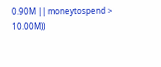0.90M || moneytospend > 10.00M))